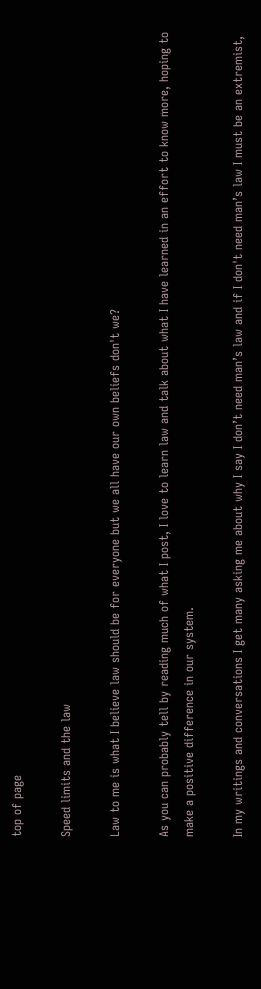top of page

Speed limits and the law

Law to me is what I believe law should be for everyone but we all have our own beliefs don't we?

As you can probably tell by reading much of what I post, I love to learn law and talk about what I have learned in an effort to know more, hoping to make a positive difference in our system.

In my writings and conversations I get many asking me about why I say I don’t need man’s law and if I don't need man’s law I must be an extremist,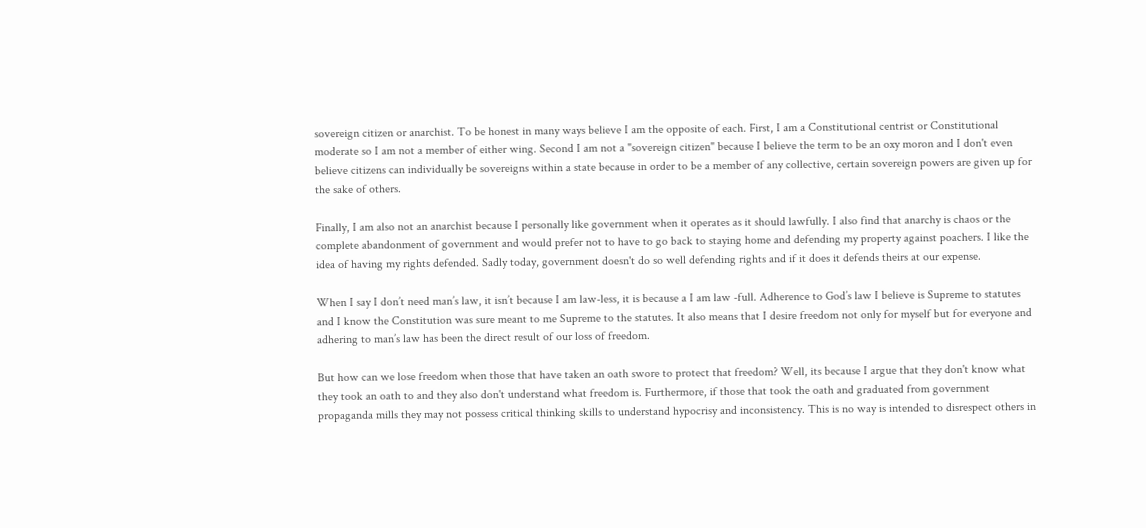sovereign citizen or anarchist. To be honest in many ways believe I am the opposite of each. First, I am a Constitutional centrist or Constitutional moderate so I am not a member of either wing. Second I am not a "sovereign citizen" because I believe the term to be an oxy moron and I don't even believe citizens can individually be sovereigns within a state because in order to be a member of any collective, certain sovereign powers are given up for the sake of others.

Finally, I am also not an anarchist because I personally like government when it operates as it should lawfully. I also find that anarchy is chaos or the complete abandonment of government and would prefer not to have to go back to staying home and defending my property against poachers. I like the idea of having my rights defended. Sadly today, government doesn't do so well defending rights and if it does it defends theirs at our expense.

When I say I don’t need man’s law, it isn’t because I am law-less, it is because a I am law -full. Adherence to God’s law I believe is Supreme to statutes and I know the Constitution was sure meant to me Supreme to the statutes. It also means that I desire freedom not only for myself but for everyone and adhering to man’s law has been the direct result of our loss of freedom.

But how can we lose freedom when those that have taken an oath swore to protect that freedom? Well, its because I argue that they don't know what they took an oath to and they also don't understand what freedom is. Furthermore, if those that took the oath and graduated from government propaganda mills they may not possess critical thinking skills to understand hypocrisy and inconsistency. This is no way is intended to disrespect others in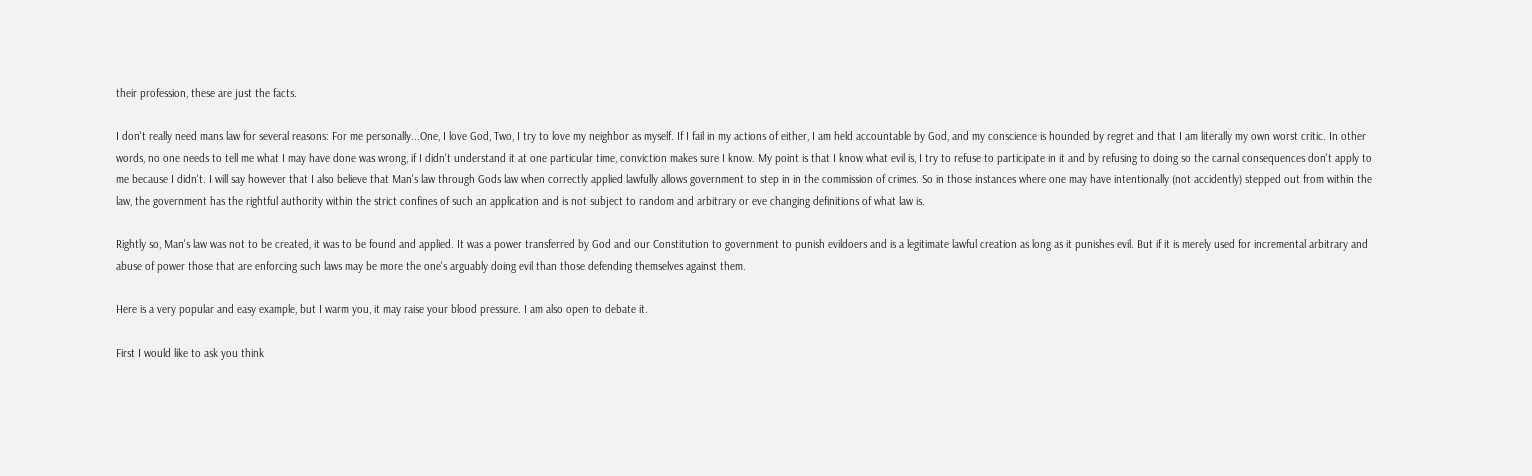their profession, these are just the facts.

I don't really need mans law for several reasons: For me personally...One, I love God, Two, I try to love my neighbor as myself. If I fail in my actions of either, I am held accountable by God, and my conscience is hounded by regret and that I am literally my own worst critic. In other words, no one needs to tell me what I may have done was wrong, if I didn't understand it at one particular time, conviction makes sure I know. My point is that I know what evil is, I try to refuse to participate in it and by refusing to doing so the carnal consequences don't apply to me because I didn't. I will say however that I also believe that Man's law through Gods law when correctly applied lawfully allows government to step in in the commission of crimes. So in those instances where one may have intentionally (not accidently) stepped out from within the law, the government has the rightful authority within the strict confines of such an application and is not subject to random and arbitrary or eve changing definitions of what law is.

Rightly so, Man's law was not to be created, it was to be found and applied. It was a power transferred by God and our Constitution to government to punish evildoers and is a legitimate lawful creation as long as it punishes evil. But if it is merely used for incremental arbitrary and abuse of power those that are enforcing such laws may be more the one's arguably doing evil than those defending themselves against them.

Here is a very popular and easy example, but I warm you, it may raise your blood pressure. I am also open to debate it.

First I would like to ask you think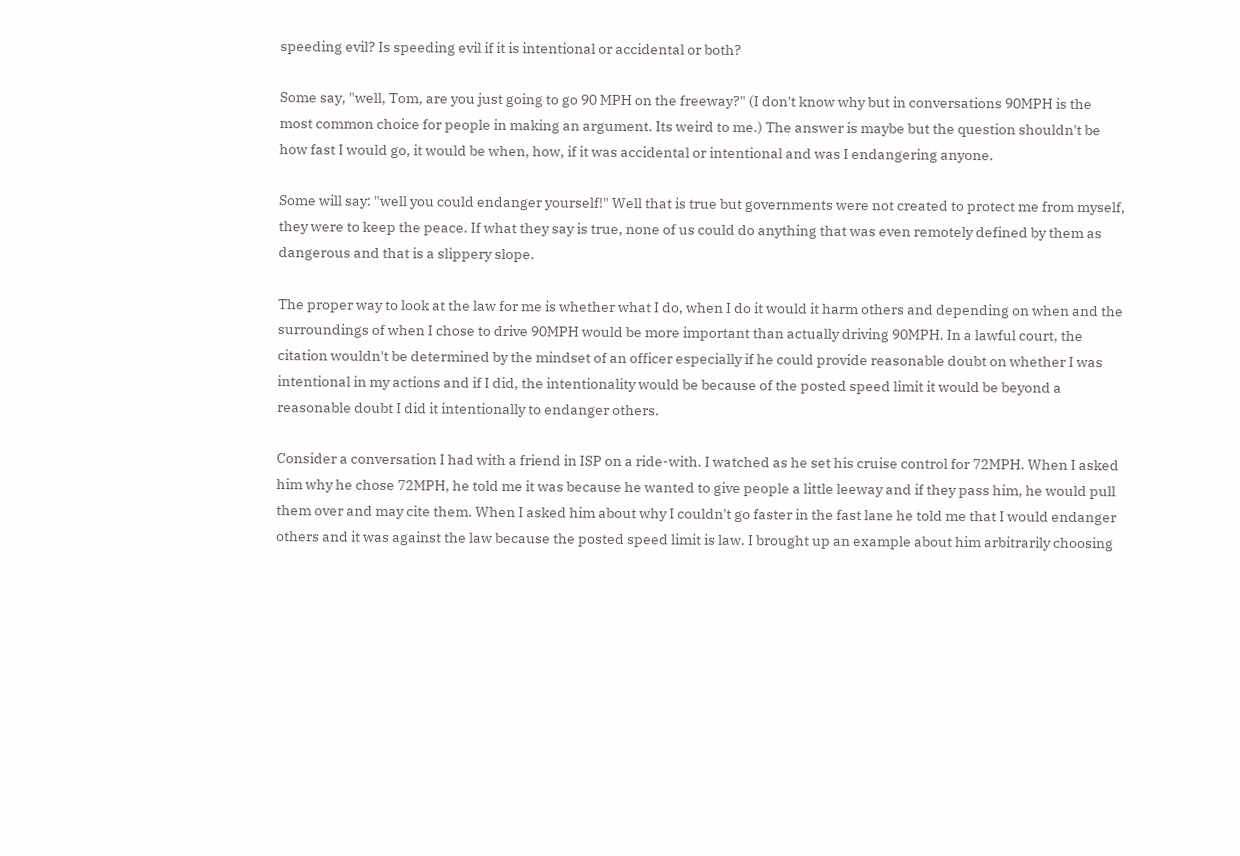speeding evil? Is speeding evil if it is intentional or accidental or both?

Some say, "well, Tom, are you just going to go 90 MPH on the freeway?" (I don't know why but in conversations 90MPH is the most common choice for people in making an argument. Its weird to me.) The answer is maybe but the question shouldn't be how fast I would go, it would be when, how, if it was accidental or intentional and was I endangering anyone.

Some will say: "well you could endanger yourself!" Well that is true but governments were not created to protect me from myself, they were to keep the peace. If what they say is true, none of us could do anything that was even remotely defined by them as dangerous and that is a slippery slope.

The proper way to look at the law for me is whether what I do, when I do it would it harm others and depending on when and the surroundings of when I chose to drive 90MPH would be more important than actually driving 90MPH. In a lawful court, the citation wouldn't be determined by the mindset of an officer especially if he could provide reasonable doubt on whether I was intentional in my actions and if I did, the intentionality would be because of the posted speed limit it would be beyond a reasonable doubt I did it intentionally to endanger others.

Consider a conversation I had with a friend in ISP on a ride-with. I watched as he set his cruise control for 72MPH. When I asked him why he chose 72MPH, he told me it was because he wanted to give people a little leeway and if they pass him, he would pull them over and may cite them. When I asked him about why I couldn't go faster in the fast lane he told me that I would endanger others and it was against the law because the posted speed limit is law. I brought up an example about him arbitrarily choosing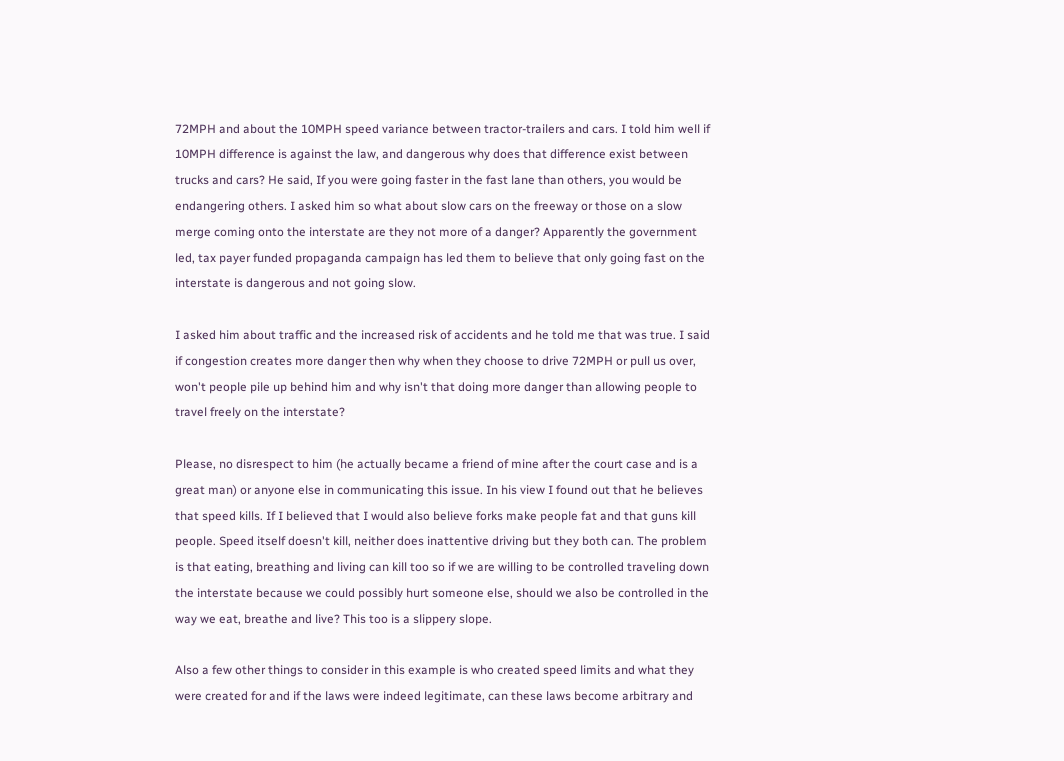72MPH and about the 10MPH speed variance between tractor-trailers and cars. I told him well if 10MPH difference is against the law, and dangerous why does that difference exist between trucks and cars? He said, If you were going faster in the fast lane than others, you would be endangering others. I asked him so what about slow cars on the freeway or those on a slow merge coming onto the interstate are they not more of a danger? Apparently the government led, tax payer funded propaganda campaign has led them to believe that only going fast on the interstate is dangerous and not going slow.

I asked him about traffic and the increased risk of accidents and he told me that was true. I said if congestion creates more danger then why when they choose to drive 72MPH or pull us over, won't people pile up behind him and why isn't that doing more danger than allowing people to travel freely on the interstate?

Please, no disrespect to him (he actually became a friend of mine after the court case and is a great man) or anyone else in communicating this issue. In his view I found out that he believes that speed kills. If I believed that I would also believe forks make people fat and that guns kill people. Speed itself doesn't kill, neither does inattentive driving but they both can. The problem is that eating, breathing and living can kill too so if we are willing to be controlled traveling down the interstate because we could possibly hurt someone else, should we also be controlled in the way we eat, breathe and live? This too is a slippery slope.

Also a few other things to consider in this example is who created speed limits and what they were created for and if the laws were indeed legitimate, can these laws become arbitrary and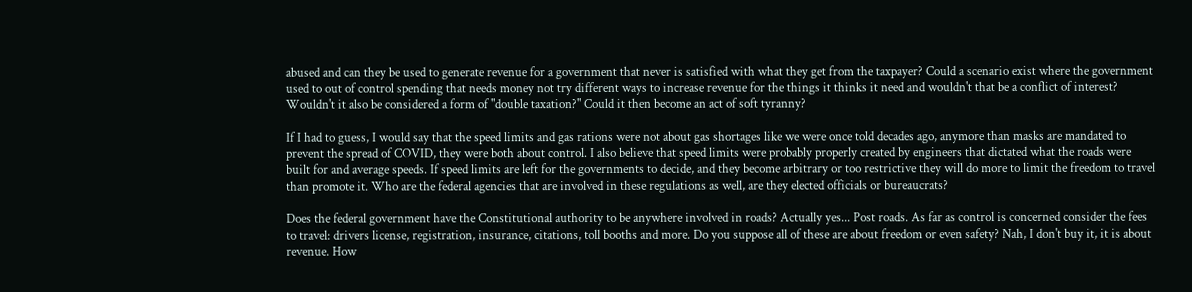abused and can they be used to generate revenue for a government that never is satisfied with what they get from the taxpayer? Could a scenario exist where the government used to out of control spending that needs money not try different ways to increase revenue for the things it thinks it need and wouldn't that be a conflict of interest? Wouldn't it also be considered a form of "double taxation?" Could it then become an act of soft tyranny?

If I had to guess, I would say that the speed limits and gas rations were not about gas shortages like we were once told decades ago, anymore than masks are mandated to prevent the spread of COVID, they were both about control. I also believe that speed limits were probably properly created by engineers that dictated what the roads were built for and average speeds. If speed limits are left for the governments to decide, and they become arbitrary or too restrictive they will do more to limit the freedom to travel than promote it. Who are the federal agencies that are involved in these regulations as well, are they elected officials or bureaucrats?

Does the federal government have the Constitutional authority to be anywhere involved in roads? Actually yes... Post roads. As far as control is concerned consider the fees to travel: drivers license, registration, insurance, citations, toll booths and more. Do you suppose all of these are about freedom or even safety? Nah, I don't buy it, it is about revenue. How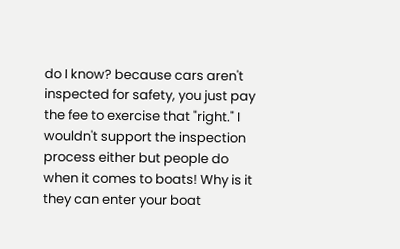do I know? because cars aren't inspected for safety, you just pay the fee to exercise that "right." I wouldn't support the inspection process either but people do when it comes to boats! Why is it they can enter your boat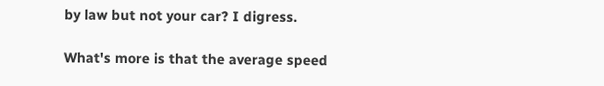by law but not your car? I digress.

What's more is that the average speed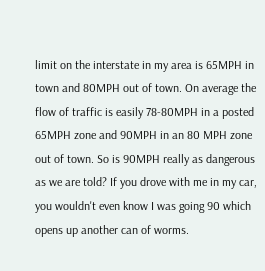limit on the interstate in my area is 65MPH in town and 80MPH out of town. On average the flow of traffic is easily 78-80MPH in a posted 65MPH zone and 90MPH in an 80 MPH zone out of town. So is 90MPH really as dangerous as we are told? If you drove with me in my car, you wouldn't even know I was going 90 which opens up another can of worms.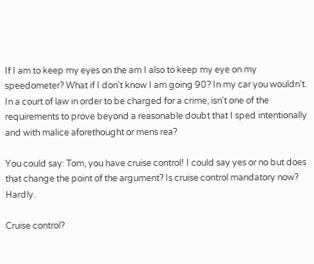If I am to keep my eyes on the am I also to keep my eye on my speedometer? What if I don't know I am going 90? In my car you wouldn't. In a court of law in order to be charged for a crime, isn't one of the requirements to prove beyond a reasonable doubt that I sped intentionally and with malice aforethought or mens rea?

You could say: Tom, you have cruise control! I could say yes or no but does that change the point of the argument? Is cruise control mandatory now? Hardly.

Cruise control?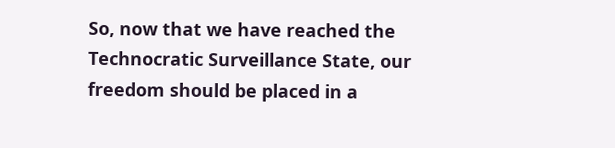So, now that we have reached the Technocratic Surveillance State, our freedom should be placed in a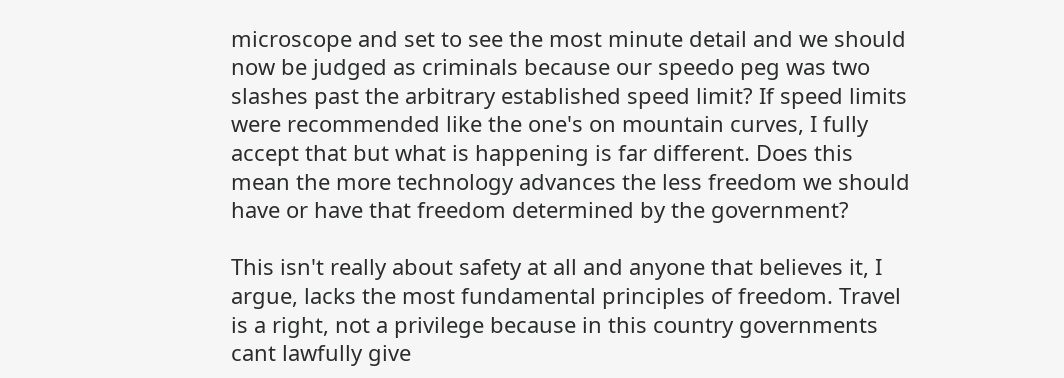microscope and set to see the most minute detail and we should now be judged as criminals because our speedo peg was two slashes past the arbitrary established speed limit? If speed limits were recommended like the one's on mountain curves, I fully accept that but what is happening is far different. Does this mean the more technology advances the less freedom we should have or have that freedom determined by the government?

This isn't really about safety at all and anyone that believes it, I argue, lacks the most fundamental principles of freedom. Travel is a right, not a privilege because in this country governments cant lawfully give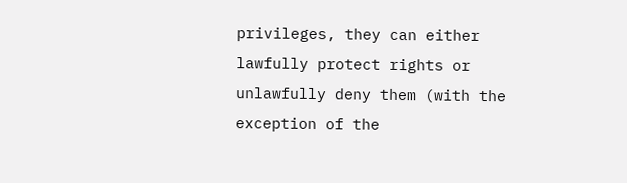privileges, they can either lawfully protect rights or unlawfully deny them (with the exception of the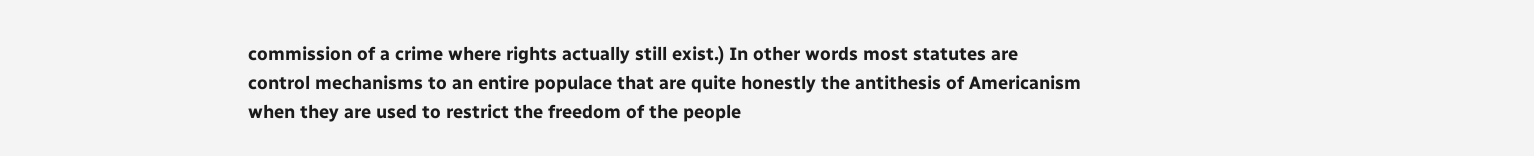commission of a crime where rights actually still exist.) In other words most statutes are control mechanisms to an entire populace that are quite honestly the antithesis of Americanism when they are used to restrict the freedom of the people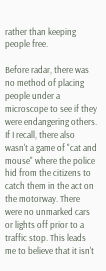rather than keeping people free.

Before radar, there was no method of placing people under a microscope to see if they were endangering others. If I recall, there also wasn't a game of "cat and mouse" where the police hid from the citizens to catch them in the act on the motorway. There were no unmarked cars or lights off prior to a traffic stop. This leads me to believe that it isn't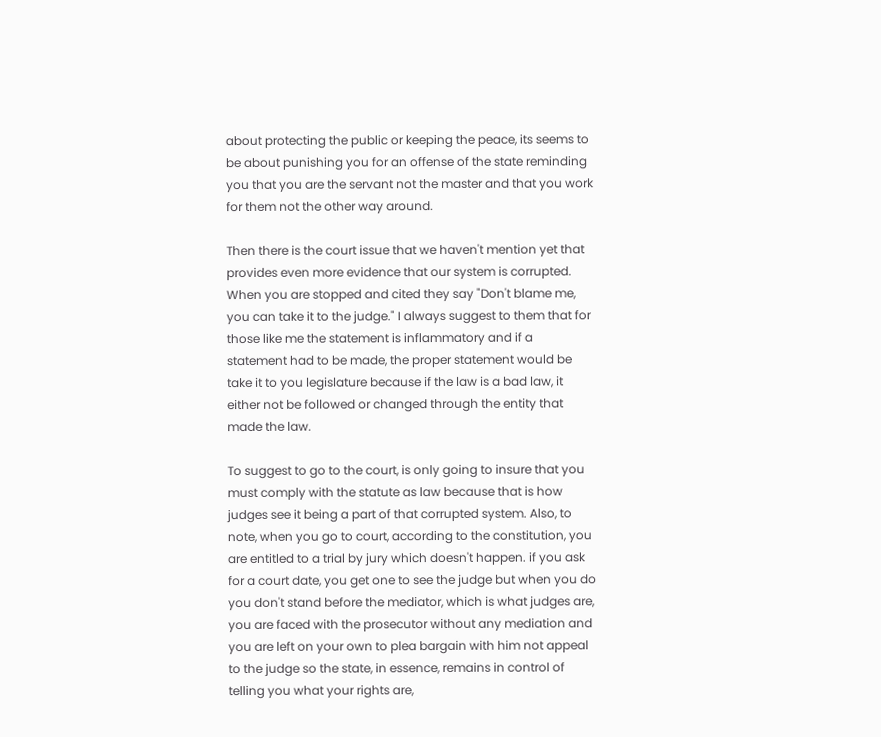about protecting the public or keeping the peace, its seems to be about punishing you for an offense of the state reminding you that you are the servant not the master and that you work for them not the other way around.

Then there is the court issue that we haven't mention yet that provides even more evidence that our system is corrupted. When you are stopped and cited they say "Don't blame me, you can take it to the judge." I always suggest to them that for those like me the statement is inflammatory and if a statement had to be made, the proper statement would be take it to you legislature because if the law is a bad law, it either not be followed or changed through the entity that made the law.

To suggest to go to the court, is only going to insure that you must comply with the statute as law because that is how judges see it being a part of that corrupted system. Also, to note, when you go to court, according to the constitution, you are entitled to a trial by jury which doesn't happen. if you ask for a court date, you get one to see the judge but when you do you don't stand before the mediator, which is what judges are, you are faced with the prosecutor without any mediation and you are left on your own to plea bargain with him not appeal to the judge so the state, in essence, remains in control of telling you what your rights are,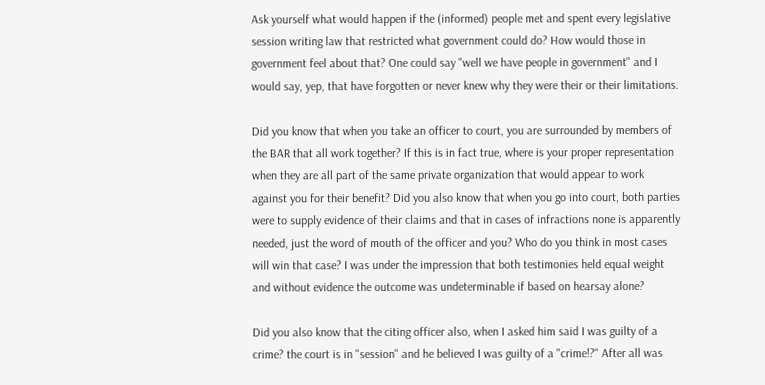Ask yourself what would happen if the (informed) people met and spent every legislative session writing law that restricted what government could do? How would those in government feel about that? One could say "well we have people in government" and I would say, yep, that have forgotten or never knew why they were their or their limitations.

Did you know that when you take an officer to court, you are surrounded by members of the BAR that all work together? If this is in fact true, where is your proper representation when they are all part of the same private organization that would appear to work against you for their benefit? Did you also know that when you go into court, both parties were to supply evidence of their claims and that in cases of infractions none is apparently needed, just the word of mouth of the officer and you? Who do you think in most cases will win that case? I was under the impression that both testimonies held equal weight and without evidence the outcome was undeterminable if based on hearsay alone?

Did you also know that the citing officer also, when I asked him said I was guilty of a crime? the court is in "session" and he believed I was guilty of a "crime!?" After all was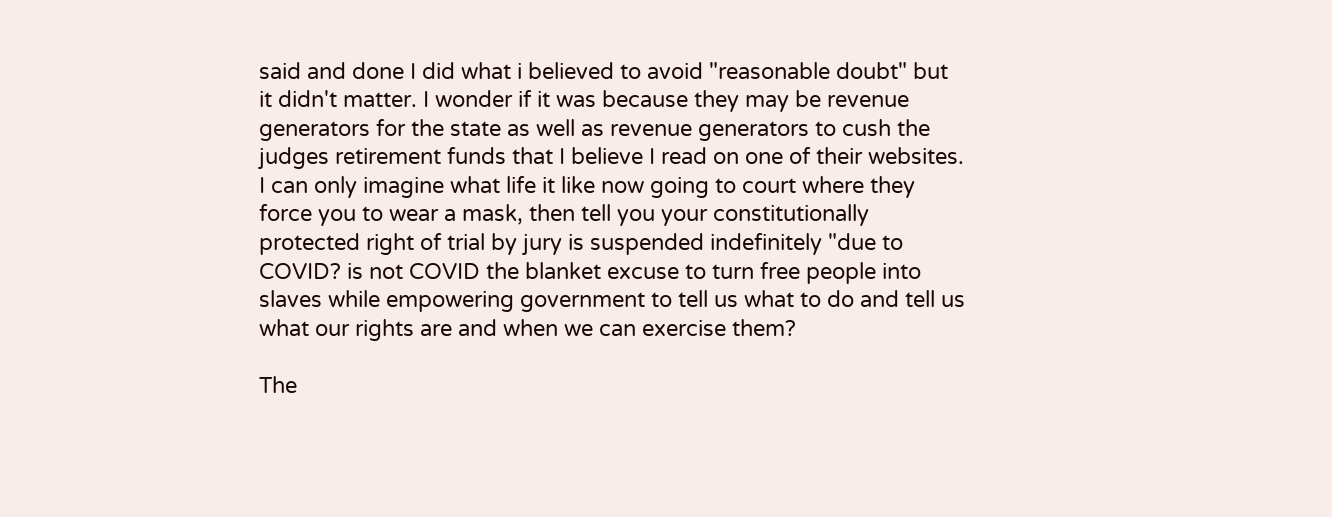said and done I did what i believed to avoid "reasonable doubt" but it didn't matter. I wonder if it was because they may be revenue generators for the state as well as revenue generators to cush the judges retirement funds that I believe I read on one of their websites. I can only imagine what life it like now going to court where they force you to wear a mask, then tell you your constitutionally protected right of trial by jury is suspended indefinitely "due to COVID? is not COVID the blanket excuse to turn free people into slaves while empowering government to tell us what to do and tell us what our rights are and when we can exercise them?

The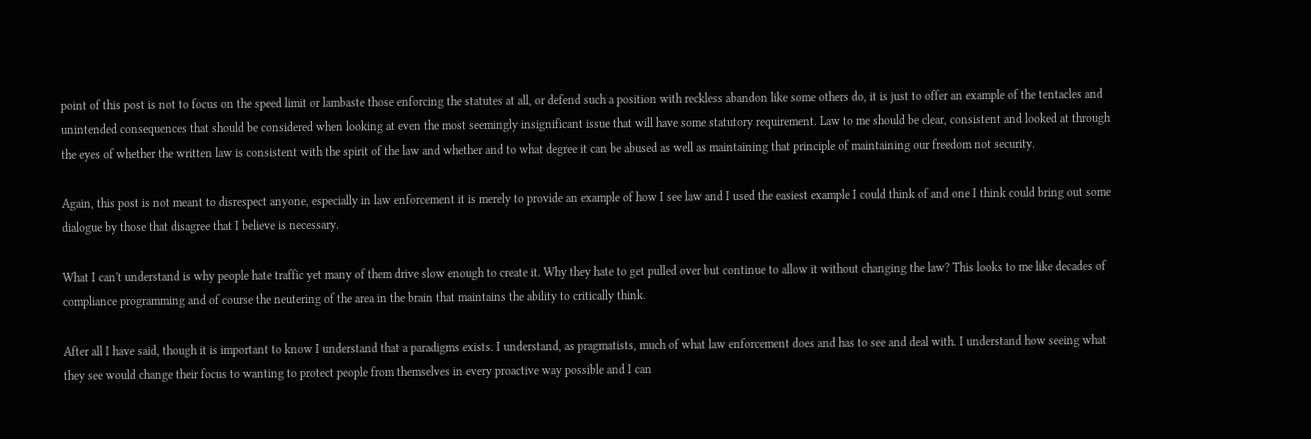point of this post is not to focus on the speed limit or lambaste those enforcing the statutes at all, or defend such a position with reckless abandon like some others do, it is just to offer an example of the tentacles and unintended consequences that should be considered when looking at even the most seemingly insignificant issue that will have some statutory requirement. Law to me should be clear, consistent and looked at through the eyes of whether the written law is consistent with the spirit of the law and whether and to what degree it can be abused as well as maintaining that principle of maintaining our freedom not security.

Again, this post is not meant to disrespect anyone, especially in law enforcement it is merely to provide an example of how I see law and I used the easiest example I could think of and one I think could bring out some dialogue by those that disagree that I believe is necessary.

What I can't understand is why people hate traffic yet many of them drive slow enough to create it. Why they hate to get pulled over but continue to allow it without changing the law? This looks to me like decades of compliance programming and of course the neutering of the area in the brain that maintains the ability to critically think.

After all I have said, though it is important to know I understand that a paradigms exists. I understand, as pragmatists, much of what law enforcement does and has to see and deal with. I understand how seeing what they see would change their focus to wanting to protect people from themselves in every proactive way possible and I can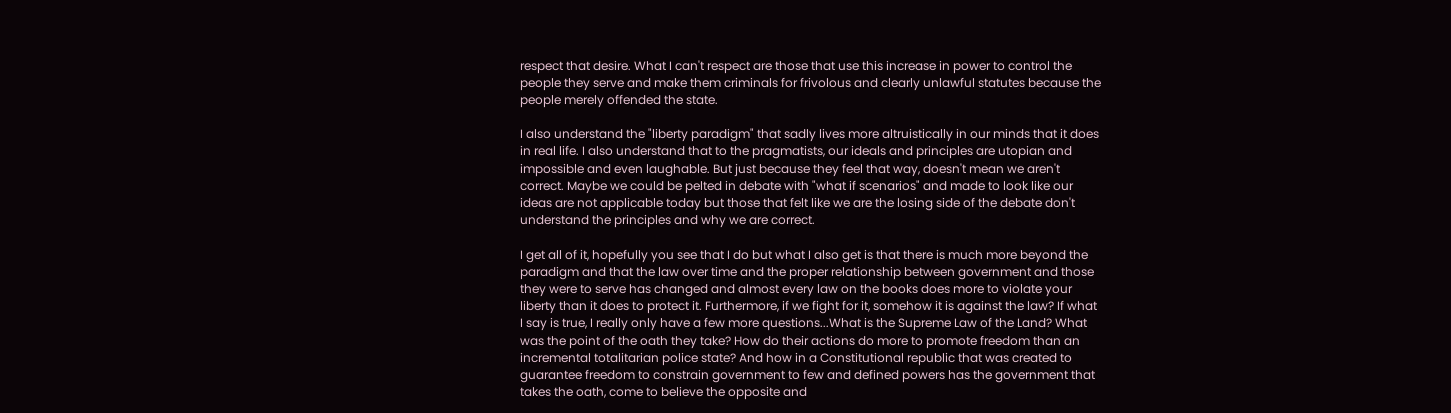respect that desire. What I can't respect are those that use this increase in power to control the people they serve and make them criminals for frivolous and clearly unlawful statutes because the people merely offended the state.

I also understand the "liberty paradigm" that sadly lives more altruistically in our minds that it does in real life. I also understand that to the pragmatists, our ideals and principles are utopian and impossible and even laughable. But just because they feel that way, doesn't mean we aren't correct. Maybe we could be pelted in debate with "what if scenarios" and made to look like our ideas are not applicable today but those that felt like we are the losing side of the debate don't understand the principles and why we are correct.

I get all of it, hopefully you see that I do but what I also get is that there is much more beyond the paradigm and that the law over time and the proper relationship between government and those they were to serve has changed and almost every law on the books does more to violate your liberty than it does to protect it. Furthermore, if we fight for it, somehow it is against the law? If what I say is true, I really only have a few more questions...What is the Supreme Law of the Land? What was the point of the oath they take? How do their actions do more to promote freedom than an incremental totalitarian police state? And how in a Constitutional republic that was created to guarantee freedom to constrain government to few and defined powers has the government that takes the oath, come to believe the opposite and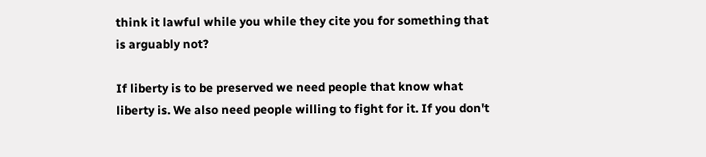think it lawful while you while they cite you for something that is arguably not?

If liberty is to be preserved we need people that know what liberty is. We also need people willing to fight for it. If you don't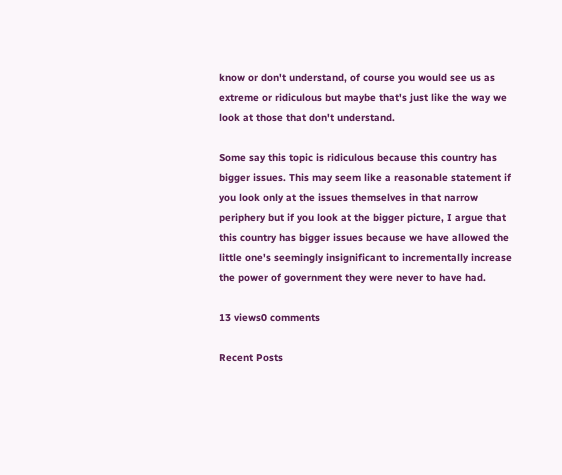know or don't understand, of course you would see us as extreme or ridiculous but maybe that's just like the way we look at those that don't understand.

Some say this topic is ridiculous because this country has bigger issues. This may seem like a reasonable statement if you look only at the issues themselves in that narrow periphery but if you look at the bigger picture, I argue that this country has bigger issues because we have allowed the little one's seemingly insignificant to incrementally increase the power of government they were never to have had.

13 views0 comments

Recent Posts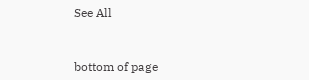See All


bottom of page